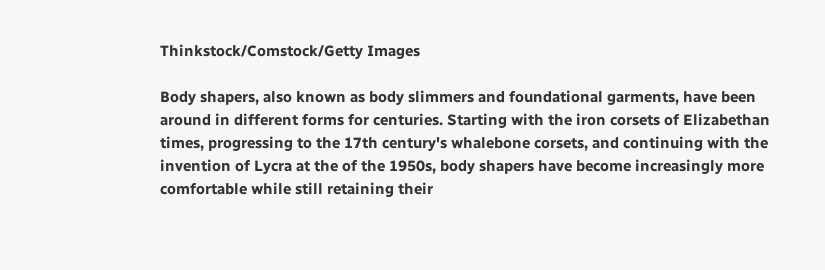Thinkstock/Comstock/Getty Images

Body shapers, also known as body slimmers and foundational garments, have been around in different forms for centuries. Starting with the iron corsets of Elizabethan times, progressing to the 17th century's whalebone corsets, and continuing with the invention of Lycra at the of the 1950s, body shapers have become increasingly more comfortable while still retaining their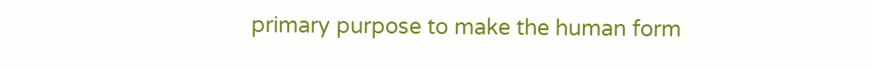primary purpose to make the human form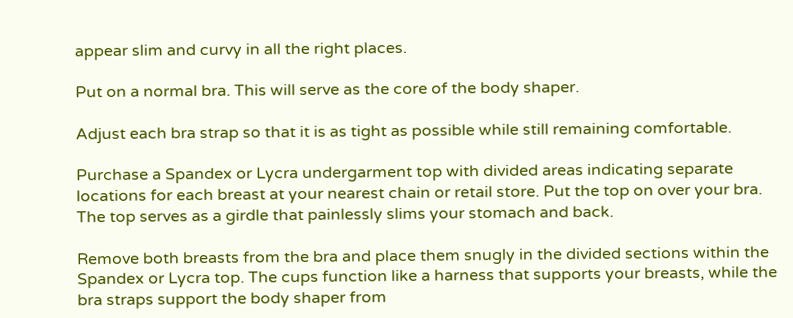appear slim and curvy in all the right places.

Put on a normal bra. This will serve as the core of the body shaper.

Adjust each bra strap so that it is as tight as possible while still remaining comfortable.

Purchase a Spandex or Lycra undergarment top with divided areas indicating separate locations for each breast at your nearest chain or retail store. Put the top on over your bra. The top serves as a girdle that painlessly slims your stomach and back.

Remove both breasts from the bra and place them snugly in the divided sections within the Spandex or Lycra top. The cups function like a harness that supports your breasts, while the bra straps support the body shaper from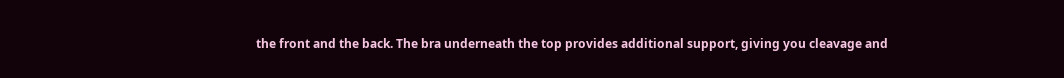the front and the back. The bra underneath the top provides additional support, giving you cleavage and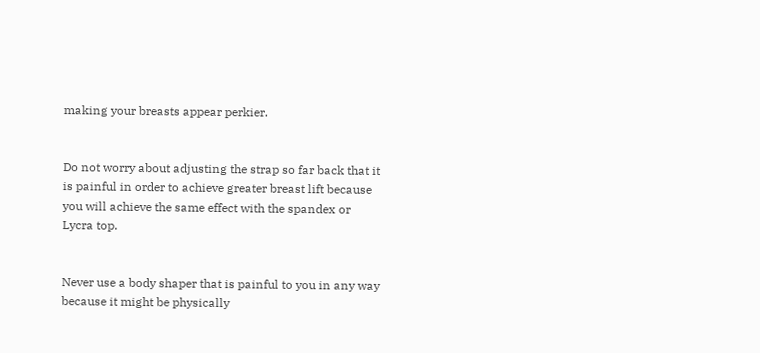making your breasts appear perkier.


Do not worry about adjusting the strap so far back that it is painful in order to achieve greater breast lift because you will achieve the same effect with the spandex or Lycra top.


Never use a body shaper that is painful to you in any way because it might be physically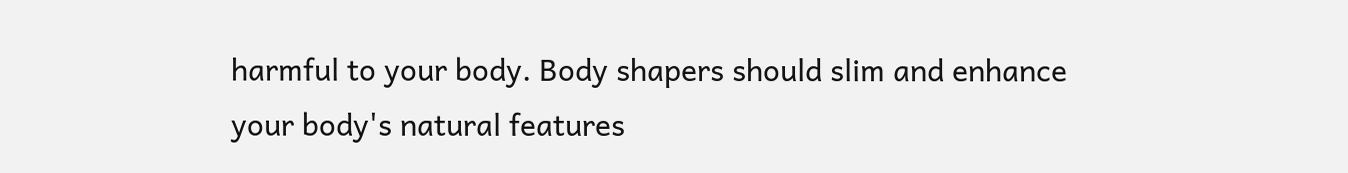harmful to your body. Body shapers should slim and enhance your body's natural features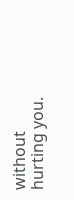without hurting you.